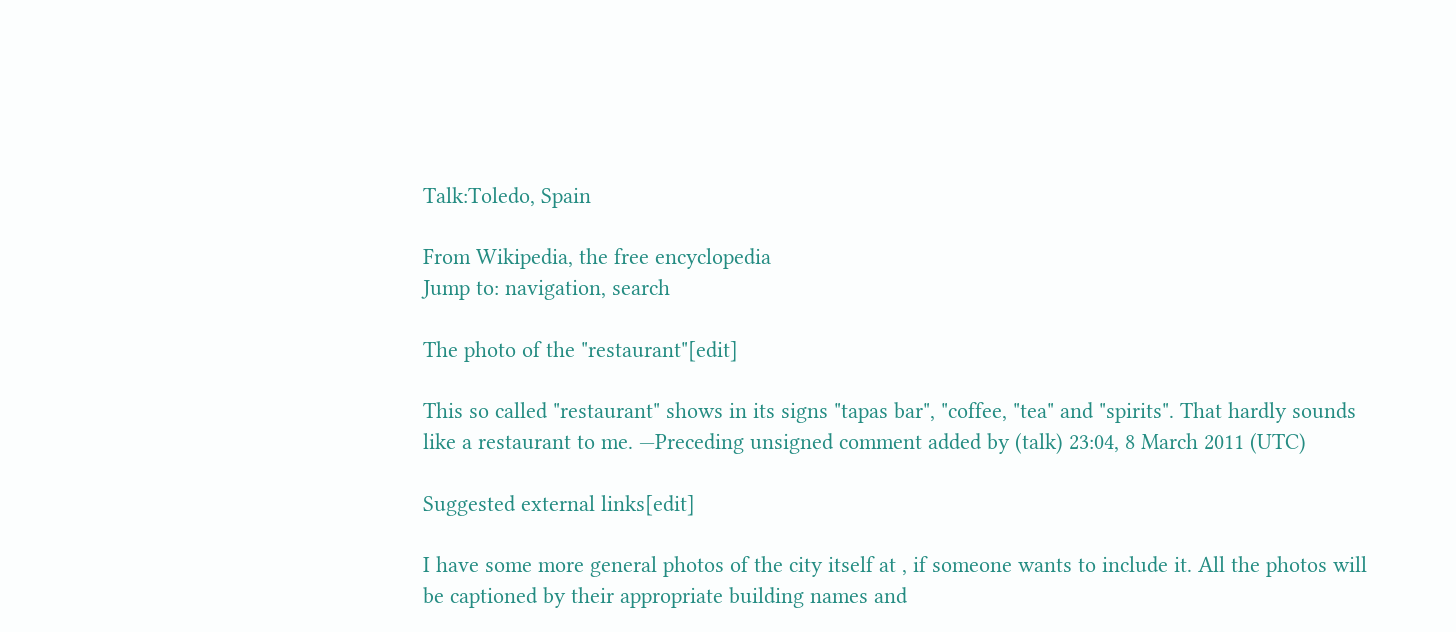Talk:Toledo, Spain

From Wikipedia, the free encyclopedia
Jump to: navigation, search

The photo of the "restaurant"[edit]

This so called "restaurant" shows in its signs "tapas bar", "coffee, "tea" and "spirits". That hardly sounds like a restaurant to me. —Preceding unsigned comment added by (talk) 23:04, 8 March 2011 (UTC)

Suggested external links[edit]

I have some more general photos of the city itself at , if someone wants to include it. All the photos will be captioned by their appropriate building names and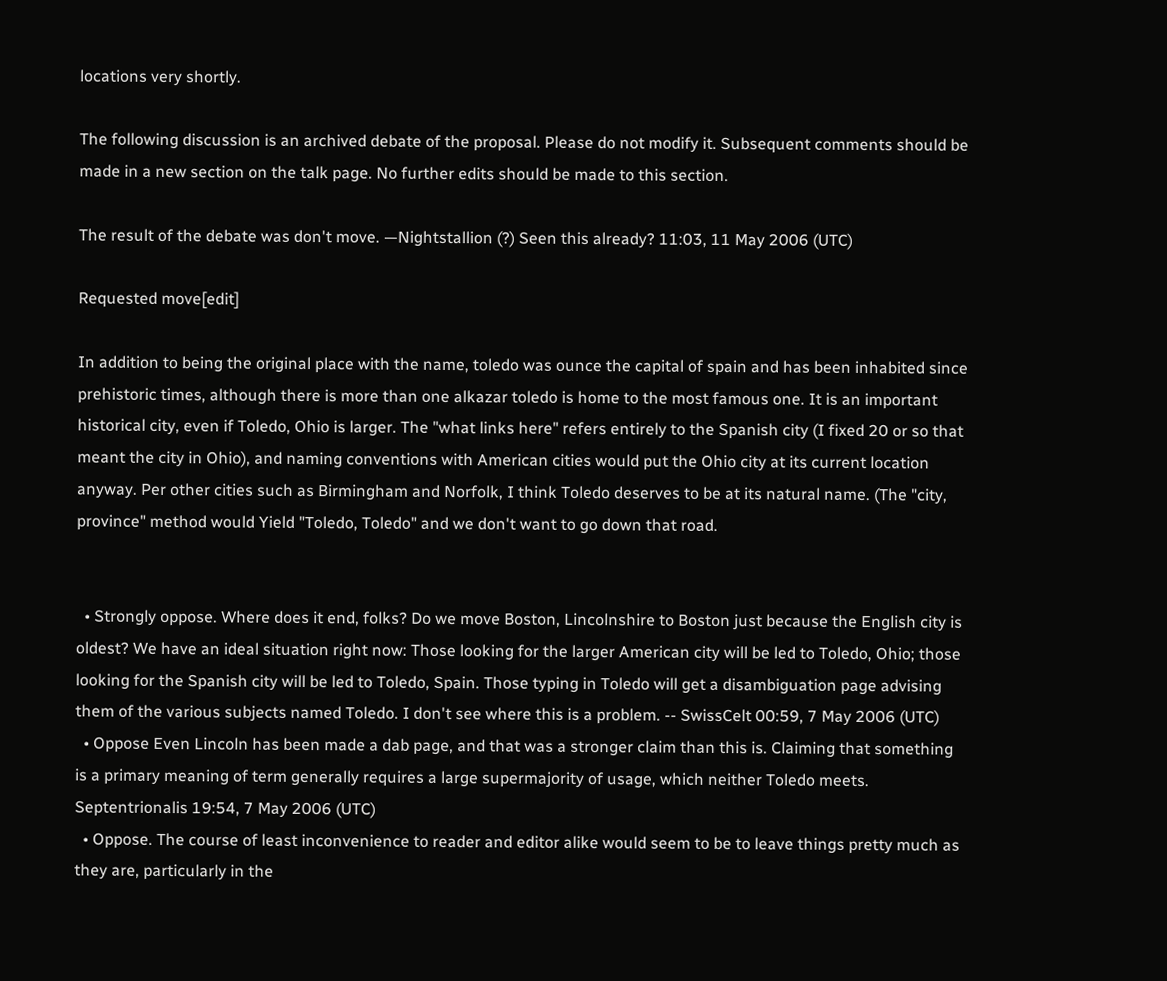locations very shortly.

The following discussion is an archived debate of the proposal. Please do not modify it. Subsequent comments should be made in a new section on the talk page. No further edits should be made to this section.

The result of the debate was don't move. —Nightstallion (?) Seen this already? 11:03, 11 May 2006 (UTC)

Requested move[edit]

In addition to being the original place with the name, toledo was ounce the capital of spain and has been inhabited since prehistoric times, although there is more than one alkazar toledo is home to the most famous one. It is an important historical city, even if Toledo, Ohio is larger. The "what links here" refers entirely to the Spanish city (I fixed 20 or so that meant the city in Ohio), and naming conventions with American cities would put the Ohio city at its current location anyway. Per other cities such as Birmingham and Norfolk, I think Toledo deserves to be at its natural name. (The "city, province" method would Yield "Toledo, Toledo" and we don't want to go down that road.


  • Strongly oppose. Where does it end, folks? Do we move Boston, Lincolnshire to Boston just because the English city is oldest? We have an ideal situation right now: Those looking for the larger American city will be led to Toledo, Ohio; those looking for the Spanish city will be led to Toledo, Spain. Those typing in Toledo will get a disambiguation page advising them of the various subjects named Toledo. I don't see where this is a problem. -- SwissCelt 00:59, 7 May 2006 (UTC)
  • Oppose Even Lincoln has been made a dab page, and that was a stronger claim than this is. Claiming that something is a primary meaning of term generally requires a large supermajority of usage, which neither Toledo meets. Septentrionalis 19:54, 7 May 2006 (UTC)
  • Oppose. The course of least inconvenience to reader and editor alike would seem to be to leave things pretty much as they are, particularly in the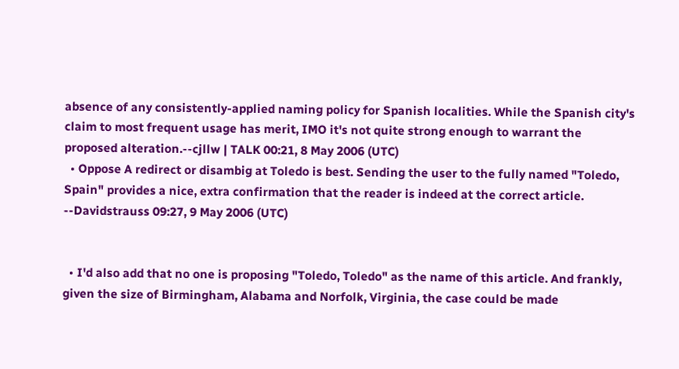absence of any consistently-applied naming policy for Spanish localities. While the Spanish city's claim to most frequent usage has merit, IMO it's not quite strong enough to warrant the proposed alteration.--cjllw | TALK 00:21, 8 May 2006 (UTC)
  • Oppose A redirect or disambig at Toledo is best. Sending the user to the fully named "Toledo, Spain" provides a nice, extra confirmation that the reader is indeed at the correct article. --Davidstrauss 09:27, 9 May 2006 (UTC)


  • I'd also add that no one is proposing "Toledo, Toledo" as the name of this article. And frankly, given the size of Birmingham, Alabama and Norfolk, Virginia, the case could be made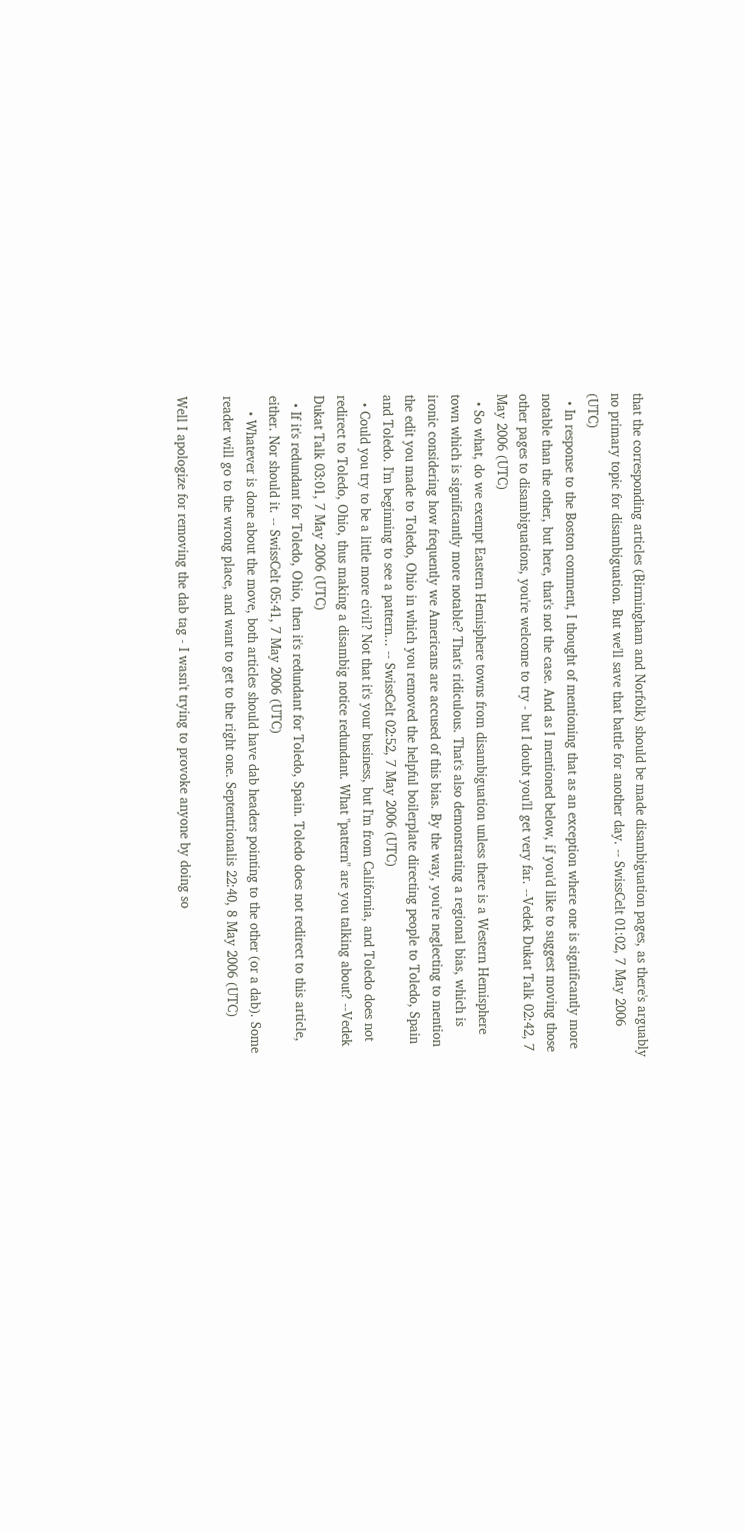that the corresponding articles (Birmingham and Norfolk) should be made disambiguation pages, as there's arguably no primary topic for disambiguation. But we'll save that battle for another day. -- SwissCelt 01:02, 7 May 2006 (UTC)
  • In response to the Boston comment, I thought of mentioning that as an exception where one is significantly more notable than the other, but here, that's not the case. And as I mentioned below, if you'd like to suggest moving those other pages to disambiguations, you're welcome to try - but I doubt you'll get very far. --Vedek Dukat Talk 02:42, 7 May 2006 (UTC)
  • So what, do we exempt Eastern Hemisphere towns from disambiguation unless there is a Western Hemisphere town which is significantly more notable? That's ridiculous. That's also demonstrating a regional bias, which is ironic considering how frequently we Americans are accused of this bias. By the way, you're neglecting to mention the edit you made to Toledo, Ohio in which you removed the helpful boilerplate directing people to Toledo, Spain and Toledo. I'm beginning to see a pattern... -- SwissCelt 02:52, 7 May 2006 (UTC)
  • Could you try to be a little more civil? Not that it's your business, but I'm from California, and Toledo does not redirect to Toledo, Ohio, thus making a disambig notice redundant. What "pattern" are you talking about? --Vedek Dukat Talk 03:01, 7 May 2006 (UTC)
  • If it's redundant for Toledo, Ohio, then it's redundant for Toledo, Spain. Toledo does not redirect to this article, either. Nor should it. -- SwissCelt 05:41, 7 May 2006 (UTC)
    • Whatever is done about the move, both articles should have dab headers pointing to the other (or a dab). Some reader will go to the wrong place, and want to get to the right one. Septentrionalis 22:40, 8 May 2006 (UTC)

Well I apologize for removing the dab tag - I wasn't trying to provoke anyone by doing so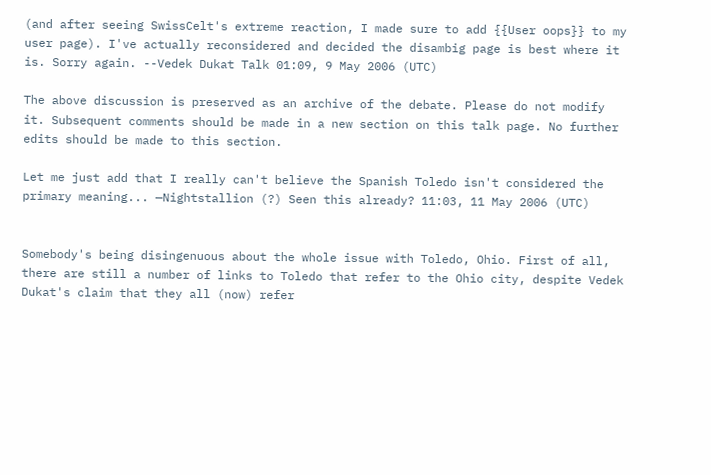(and after seeing SwissCelt's extreme reaction, I made sure to add {{User oops}} to my user page). I've actually reconsidered and decided the disambig page is best where it is. Sorry again. --Vedek Dukat Talk 01:09, 9 May 2006 (UTC)

The above discussion is preserved as an archive of the debate. Please do not modify it. Subsequent comments should be made in a new section on this talk page. No further edits should be made to this section.

Let me just add that I really can't believe the Spanish Toledo isn't considered the primary meaning... —Nightstallion (?) Seen this already? 11:03, 11 May 2006 (UTC)


Somebody's being disingenuous about the whole issue with Toledo, Ohio. First of all, there are still a number of links to Toledo that refer to the Ohio city, despite Vedek Dukat's claim that they all (now) refer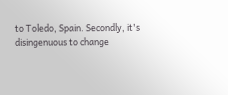to Toledo, Spain. Secondly, it's disingenuous to change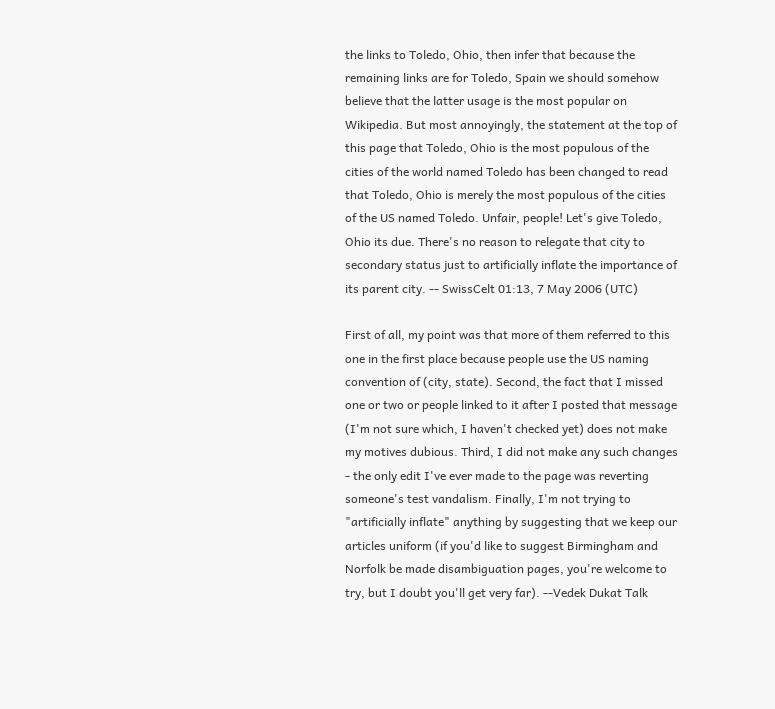the links to Toledo, Ohio, then infer that because the remaining links are for Toledo, Spain we should somehow believe that the latter usage is the most popular on Wikipedia. But most annoyingly, the statement at the top of this page that Toledo, Ohio is the most populous of the cities of the world named Toledo has been changed to read that Toledo, Ohio is merely the most populous of the cities of the US named Toledo. Unfair, people! Let's give Toledo, Ohio its due. There's no reason to relegate that city to secondary status just to artificially inflate the importance of its parent city. -- SwissCelt 01:13, 7 May 2006 (UTC)

First of all, my point was that more of them referred to this one in the first place because people use the US naming convention of (city, state). Second, the fact that I missed one or two or people linked to it after I posted that message (I'm not sure which, I haven't checked yet) does not make my motives dubious. Third, I did not make any such changes - the only edit I've ever made to the page was reverting someone's test vandalism. Finally, I'm not trying to "artificially inflate" anything by suggesting that we keep our articles uniform (if you'd like to suggest Birmingham and Norfolk be made disambiguation pages, you're welcome to try, but I doubt you'll get very far). --Vedek Dukat Talk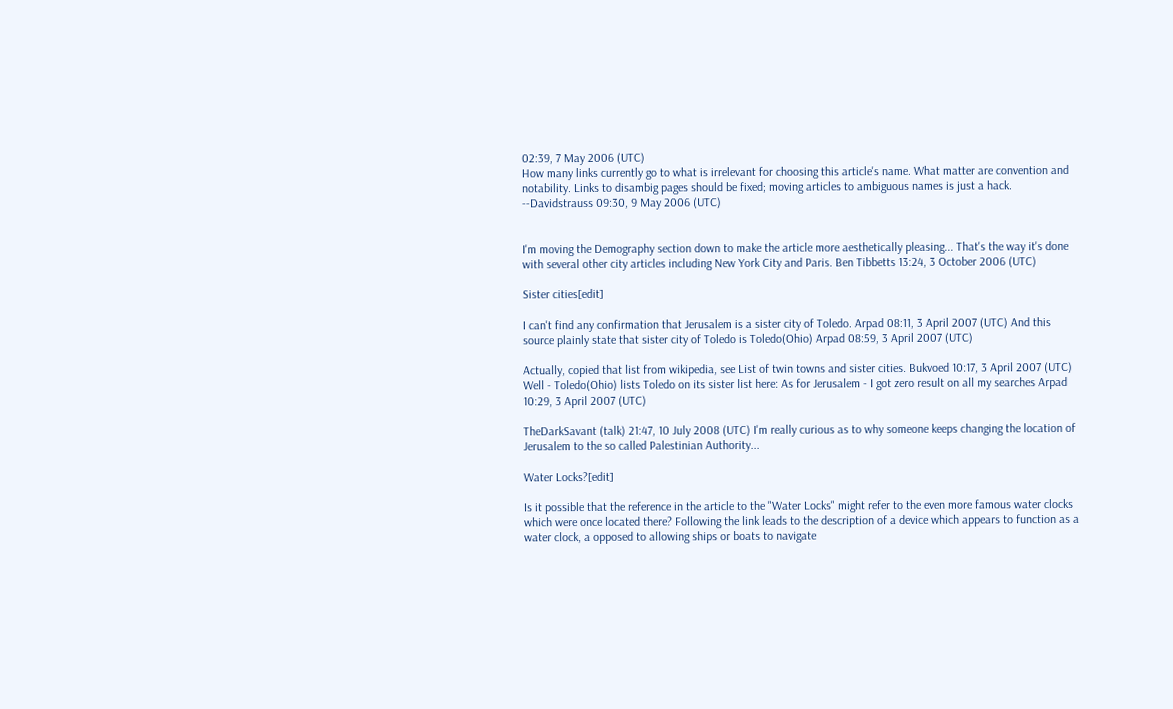02:39, 7 May 2006 (UTC)
How many links currently go to what is irrelevant for choosing this article's name. What matter are convention and notability. Links to disambig pages should be fixed; moving articles to ambiguous names is just a hack. --Davidstrauss 09:30, 9 May 2006 (UTC)


I'm moving the Demography section down to make the article more aesthetically pleasing... That's the way it's done with several other city articles including New York City and Paris. Ben Tibbetts 13:24, 3 October 2006 (UTC)

Sister cities[edit]

I can't find any confirmation that Jerusalem is a sister city of Toledo. Arpad 08:11, 3 April 2007 (UTC) And this source plainly state that sister city of Toledo is Toledo(Ohio) Arpad 08:59, 3 April 2007 (UTC)

Actually, copied that list from wikipedia, see List of twin towns and sister cities. Bukvoed 10:17, 3 April 2007 (UTC)
Well - Toledo(Ohio) lists Toledo on its sister list here: As for Jerusalem - I got zero result on all my searches Arpad 10:29, 3 April 2007 (UTC)

TheDarkSavant (talk) 21:47, 10 July 2008 (UTC) I'm really curious as to why someone keeps changing the location of Jerusalem to the so called Palestinian Authority...

Water Locks?[edit]

Is it possible that the reference in the article to the "Water Locks" might refer to the even more famous water clocks which were once located there? Following the link leads to the description of a device which appears to function as a water clock, a opposed to allowing ships or boats to navigate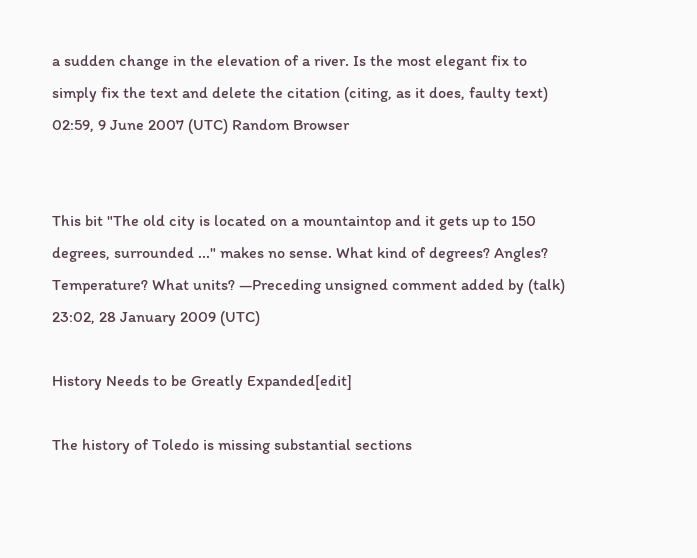a sudden change in the elevation of a river. Is the most elegant fix to simply fix the text and delete the citation (citing, as it does, faulty text) 02:59, 9 June 2007 (UTC) Random Browser


This bit "The old city is located on a mountaintop and it gets up to 150 degrees, surrounded ..." makes no sense. What kind of degrees? Angles? Temperature? What units? —Preceding unsigned comment added by (talk) 23:02, 28 January 2009 (UTC)

History Needs to be Greatly Expanded[edit]

The history of Toledo is missing substantial sections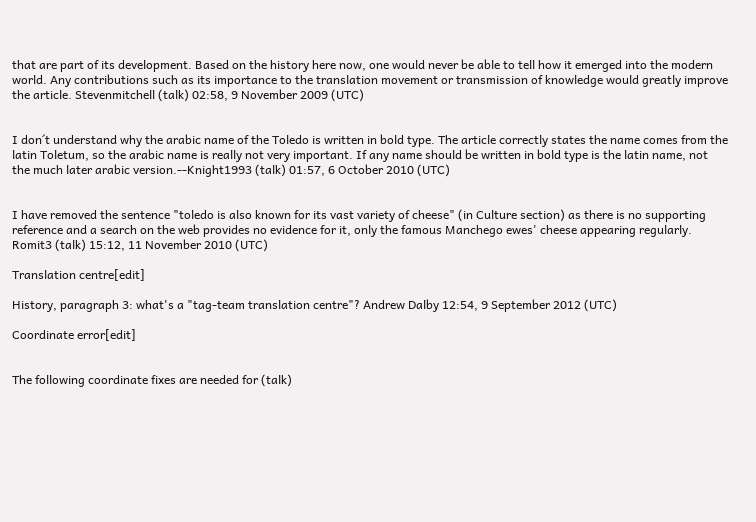that are part of its development. Based on the history here now, one would never be able to tell how it emerged into the modern world. Any contributions such as its importance to the translation movement or transmission of knowledge would greatly improve the article. Stevenmitchell (talk) 02:58, 9 November 2009 (UTC)


I don´t understand why the arabic name of the Toledo is written in bold type. The article correctly states the name comes from the latin Toletum, so the arabic name is really not very important. If any name should be written in bold type is the latin name, not the much later arabic version.--Knight1993 (talk) 01:57, 6 October 2010 (UTC)


I have removed the sentence "toledo is also known for its vast variety of cheese" (in Culture section) as there is no supporting reference and a search on the web provides no evidence for it, only the famous Manchego ewes' cheese appearing regularly. Romit3 (talk) 15:12, 11 November 2010 (UTC)

Translation centre[edit]

History, paragraph 3: what's a "tag-team translation centre"? Andrew Dalby 12:54, 9 September 2012 (UTC)

Coordinate error[edit]


The following coordinate fixes are needed for (talk)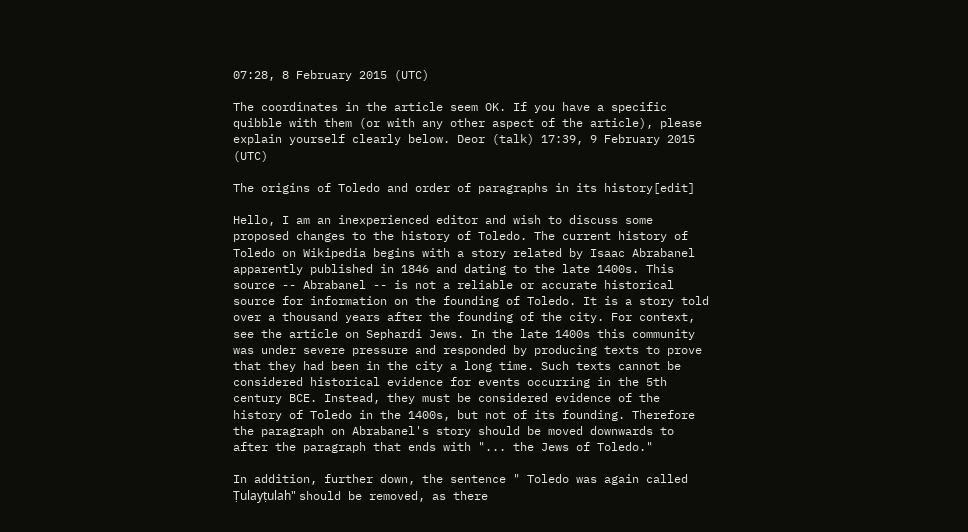07:28, 8 February 2015 (UTC)

The coordinates in the article seem OK. If you have a specific quibble with them (or with any other aspect of the article), please explain yourself clearly below. Deor (talk) 17:39, 9 February 2015 (UTC)

The origins of Toledo and order of paragraphs in its history[edit]

Hello, I am an inexperienced editor and wish to discuss some proposed changes to the history of Toledo. The current history of Toledo on Wikipedia begins with a story related by Isaac Abrabanel apparently published in 1846 and dating to the late 1400s. This source -- Abrabanel -- is not a reliable or accurate historical source for information on the founding of Toledo. It is a story told over a thousand years after the founding of the city. For context, see the article on Sephardi Jews. In the late 1400s this community was under severe pressure and responded by producing texts to prove that they had been in the city a long time. Such texts cannot be considered historical evidence for events occurring in the 5th century BCE. Instead, they must be considered evidence of the history of Toledo in the 1400s, but not of its founding. Therefore the paragraph on Abrabanel's story should be moved downwards to after the paragraph that ends with "... the Jews of Toledo."

In addition, further down, the sentence " Toledo was again called Ṭulayṭulah" should be removed, as there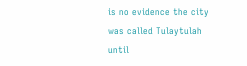is no evidence the city was called Tulaytulah until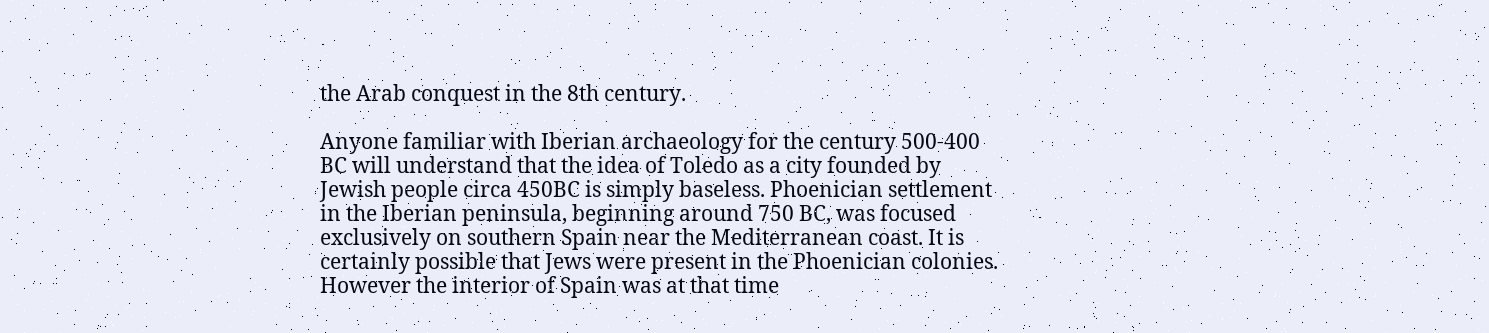the Arab conquest in the 8th century.

Anyone familiar with Iberian archaeology for the century 500-400 BC will understand that the idea of Toledo as a city founded by Jewish people circa 450BC is simply baseless. Phoenician settlement in the Iberian peninsula, beginning around 750 BC, was focused exclusively on southern Spain near the Mediterranean coast. It is certainly possible that Jews were present in the Phoenician colonies. However the interior of Spain was at that time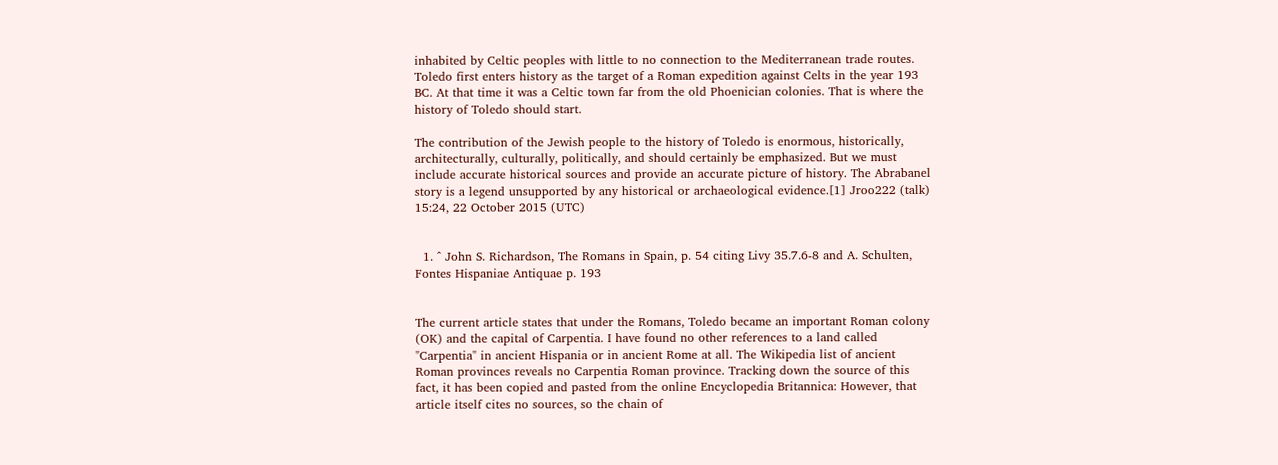inhabited by Celtic peoples with little to no connection to the Mediterranean trade routes. Toledo first enters history as the target of a Roman expedition against Celts in the year 193 BC. At that time it was a Celtic town far from the old Phoenician colonies. That is where the history of Toledo should start.

The contribution of the Jewish people to the history of Toledo is enormous, historically, architecturally, culturally, politically, and should certainly be emphasized. But we must include accurate historical sources and provide an accurate picture of history. The Abrabanel story is a legend unsupported by any historical or archaeological evidence.[1] Jroo222 (talk) 15:24, 22 October 2015 (UTC)


  1. ^ John S. Richardson, The Romans in Spain, p. 54 citing Livy 35.7.6-8 and A. Schulten, Fontes Hispaniae Antiquae p. 193


The current article states that under the Romans, Toledo became an important Roman colony (OK) and the capital of Carpentia. I have found no other references to a land called "Carpentia" in ancient Hispania or in ancient Rome at all. The Wikipedia list of ancient Roman provinces reveals no Carpentia Roman province. Tracking down the source of this fact, it has been copied and pasted from the online Encyclopedia Britannica: However, that article itself cites no sources, so the chain of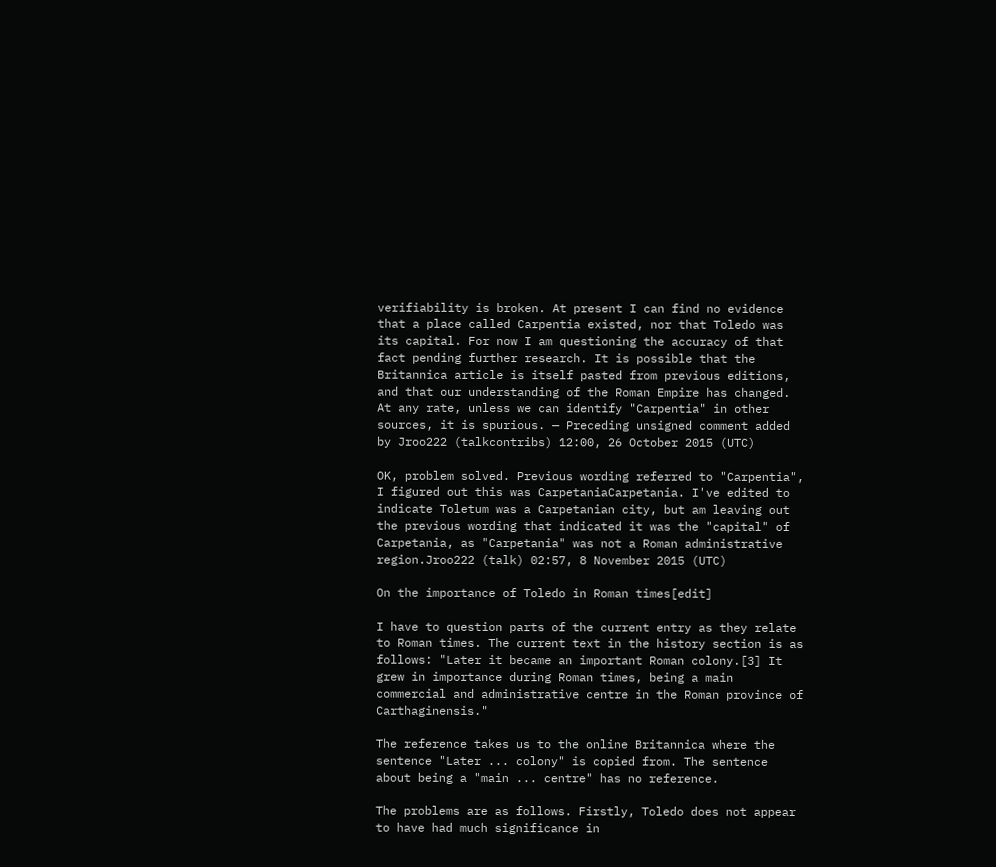verifiability is broken. At present I can find no evidence that a place called Carpentia existed, nor that Toledo was its capital. For now I am questioning the accuracy of that fact pending further research. It is possible that the Britannica article is itself pasted from previous editions, and that our understanding of the Roman Empire has changed. At any rate, unless we can identify "Carpentia" in other sources, it is spurious. — Preceding unsigned comment added by Jroo222 (talkcontribs) 12:00, 26 October 2015 (UTC)

OK, problem solved. Previous wording referred to "Carpentia", I figured out this was CarpetaniaCarpetania. I've edited to indicate Toletum was a Carpetanian city, but am leaving out the previous wording that indicated it was the "capital" of Carpetania, as "Carpetania" was not a Roman administrative region.Jroo222 (talk) 02:57, 8 November 2015 (UTC)

On the importance of Toledo in Roman times[edit]

I have to question parts of the current entry as they relate to Roman times. The current text in the history section is as follows: "Later it became an important Roman colony.[3] It grew in importance during Roman times, being a main commercial and administrative centre in the Roman province of Carthaginensis."

The reference takes us to the online Britannica where the sentence "Later ... colony" is copied from. The sentence about being a "main ... centre" has no reference.

The problems are as follows. Firstly, Toledo does not appear to have had much significance in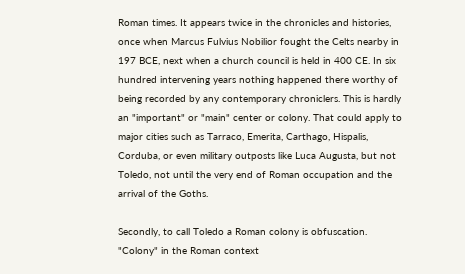Roman times. It appears twice in the chronicles and histories, once when Marcus Fulvius Nobilior fought the Celts nearby in 197 BCE, next when a church council is held in 400 CE. In six hundred intervening years nothing happened there worthy of being recorded by any contemporary chroniclers. This is hardly an "important" or "main" center or colony. That could apply to major cities such as Tarraco, Emerita, Carthago, Hispalis, Corduba, or even military outposts like Luca Augusta, but not Toledo, not until the very end of Roman occupation and the arrival of the Goths.

Secondly, to call Toledo a Roman colony is obfuscation. "Colony" in the Roman context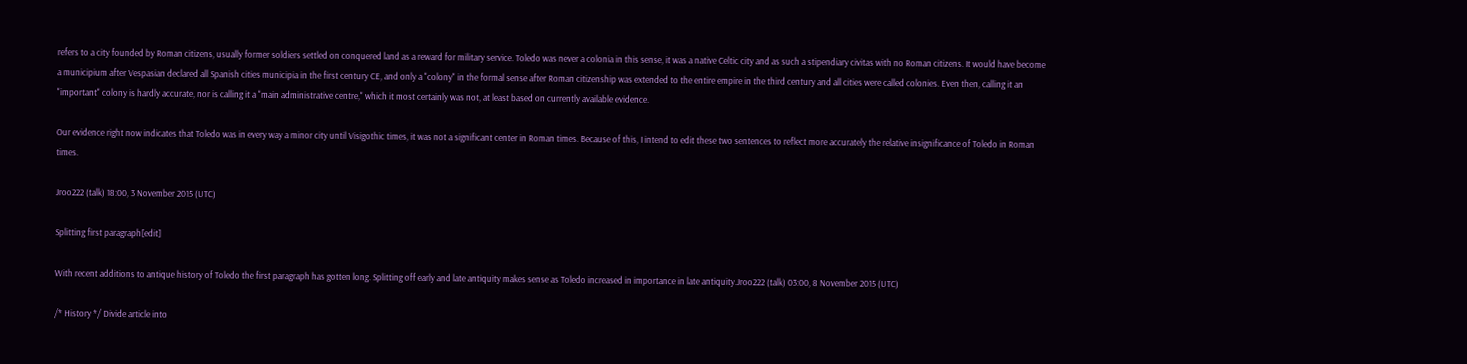refers to a city founded by Roman citizens, usually former soldiers settled on conquered land as a reward for military service. Toledo was never a colonia in this sense, it was a native Celtic city and as such a stipendiary civitas with no Roman citizens. It would have become a municipium after Vespasian declared all Spanish cities municipia in the first century CE, and only a "colony" in the formal sense after Roman citizenship was extended to the entire empire in the third century and all cities were called colonies. Even then, calling it an "important" colony is hardly accurate, nor is calling it a "main administrative centre," which it most certainly was not, at least based on currently available evidence.

Our evidence right now indicates that Toledo was in every way a minor city until Visigothic times, it was not a significant center in Roman times. Because of this, I intend to edit these two sentences to reflect more accurately the relative insignificance of Toledo in Roman times.

Jroo222 (talk) 18:00, 3 November 2015 (UTC)

Splitting first paragraph[edit]

With recent additions to antique history of Toledo the first paragraph has gotten long. Splitting off early and late antiquity makes sense as Toledo increased in importance in late antiquity.Jroo222 (talk) 03:00, 8 November 2015 (UTC)

/* History */ Divide article into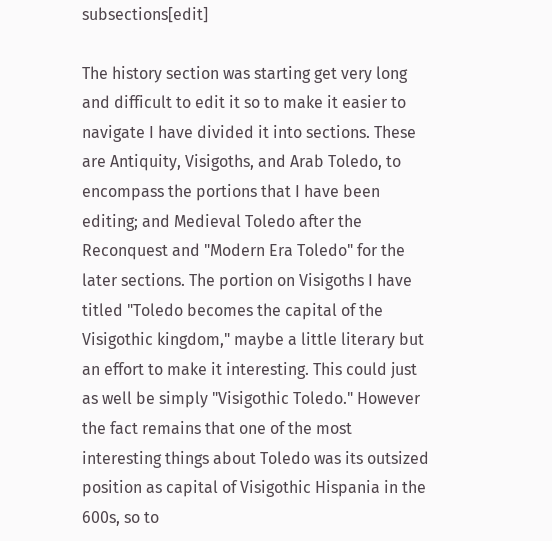subsections[edit]

The history section was starting get very long and difficult to edit it so to make it easier to navigate I have divided it into sections. These are Antiquity, Visigoths, and Arab Toledo, to encompass the portions that I have been editing; and Medieval Toledo after the Reconquest and "Modern Era Toledo" for the later sections. The portion on Visigoths I have titled "Toledo becomes the capital of the Visigothic kingdom," maybe a little literary but an effort to make it interesting. This could just as well be simply "Visigothic Toledo." However the fact remains that one of the most interesting things about Toledo was its outsized position as capital of Visigothic Hispania in the 600s, so to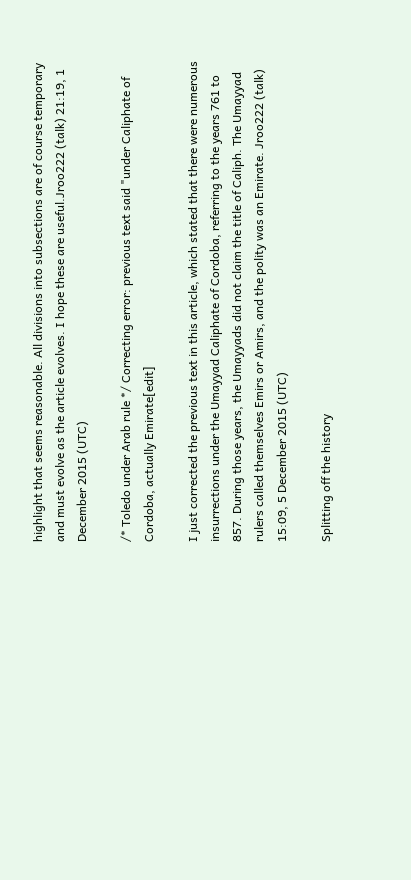highlight that seems reasonable. All divisions into subsections are of course temporary and must evolve as the article evolves. I hope these are useful.Jroo222 (talk) 21:19, 1 December 2015 (UTC)

/* Toledo under Arab rule */ Correcting error: previous text said "under Caliphate of Cordoba, actually Emirate[edit]

I just corrected the previous text in this article, which stated that there were numerous insurrections under the Umayyad Caliphate of Cordoba, referring to the years 761 to 857. During those years, the Umayyads did not claim the title of Caliph. The Umayyad rulers called themselves Emirs or Amirs, and the polity was an Emirate. Jroo222 (talk) 15:09, 5 December 2015 (UTC)

Splitting off the history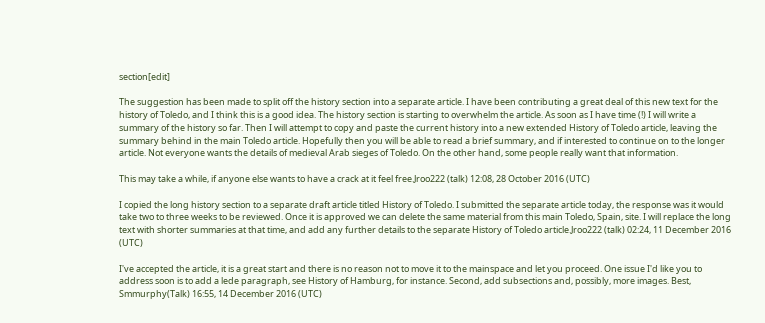section[edit]

The suggestion has been made to split off the history section into a separate article. I have been contributing a great deal of this new text for the history of Toledo, and I think this is a good idea. The history section is starting to overwhelm the article. As soon as I have time (!) I will write a summary of the history so far. Then I will attempt to copy and paste the current history into a new extended History of Toledo article, leaving the summary behind in the main Toledo article. Hopefully then you will be able to read a brief summary, and if interested to continue on to the longer article. Not everyone wants the details of medieval Arab sieges of Toledo. On the other hand, some people really want that information.

This may take a while, if anyone else wants to have a crack at it feel free.Jroo222 (talk) 12:08, 28 October 2016 (UTC)

I copied the long history section to a separate draft article titled History of Toledo. I submitted the separate article today, the response was it would take two to three weeks to be reviewed. Once it is approved we can delete the same material from this main Toledo, Spain, site. I will replace the long text with shorter summaries at that time, and add any further details to the separate History of Toledo article.Jroo222 (talk) 02:24, 11 December 2016 (UTC)

I've accepted the article, it is a great start and there is no reason not to move it to the mainspace and let you proceed. One issue I'd like you to address soon is to add a lede paragraph, see History of Hamburg, for instance. Second, add subsections and, possibly, more images. Best, Smmurphy(Talk) 16:55, 14 December 2016 (UTC)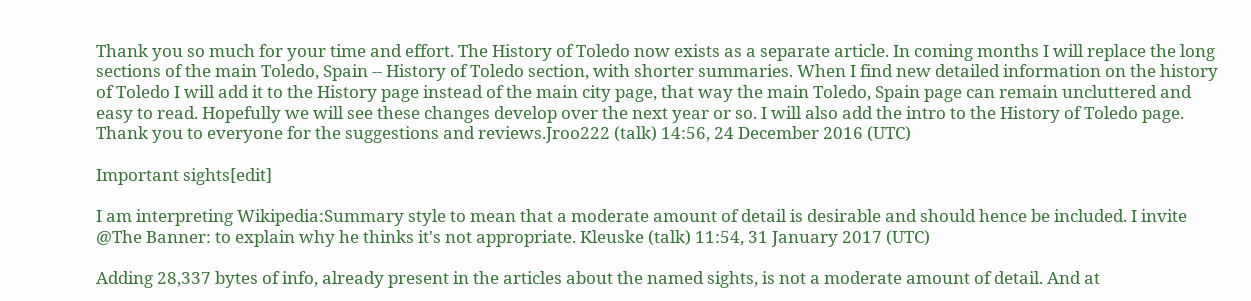Thank you so much for your time and effort. The History of Toledo now exists as a separate article. In coming months I will replace the long sections of the main Toledo, Spain -- History of Toledo section, with shorter summaries. When I find new detailed information on the history of Toledo I will add it to the History page instead of the main city page, that way the main Toledo, Spain page can remain uncluttered and easy to read. Hopefully we will see these changes develop over the next year or so. I will also add the intro to the History of Toledo page. Thank you to everyone for the suggestions and reviews.Jroo222 (talk) 14:56, 24 December 2016 (UTC)

Important sights[edit]

I am interpreting Wikipedia:Summary style to mean that a moderate amount of detail is desirable and should hence be included. I invite @The Banner: to explain why he thinks it's not appropriate. Kleuske (talk) 11:54, 31 January 2017 (UTC)

Adding 28,337 bytes of info, already present in the articles about the named sights, is not a moderate amount of detail. And at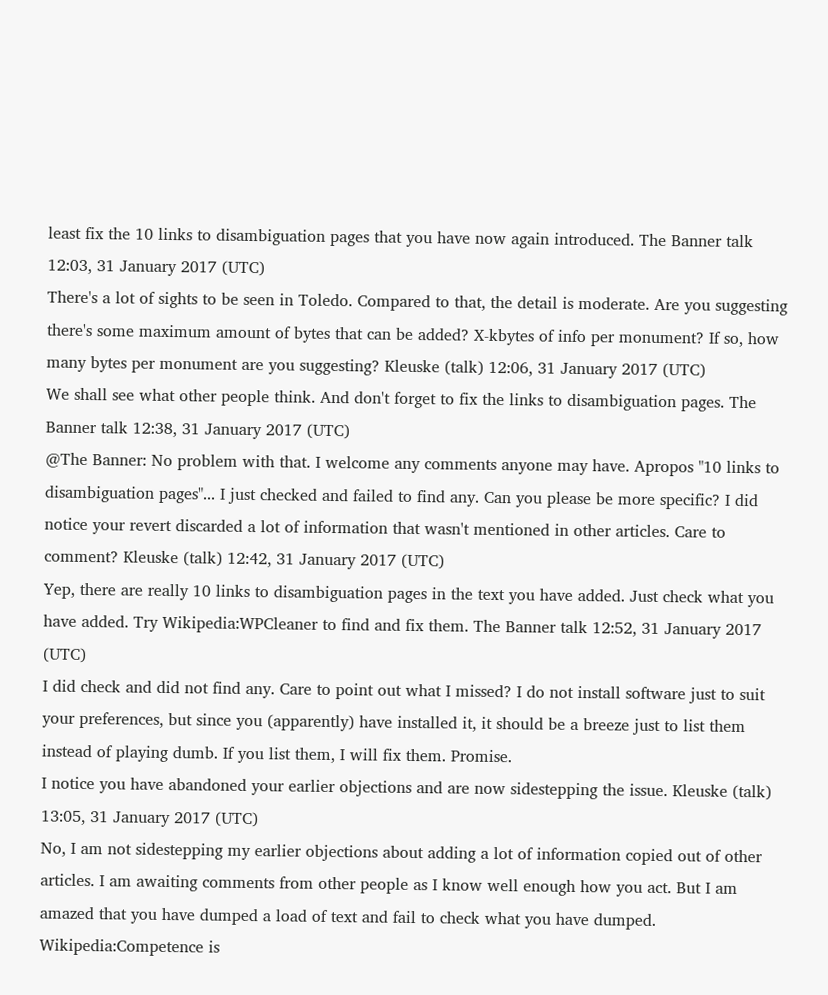least fix the 10 links to disambiguation pages that you have now again introduced. The Banner talk 12:03, 31 January 2017 (UTC)
There's a lot of sights to be seen in Toledo. Compared to that, the detail is moderate. Are you suggesting there's some maximum amount of bytes that can be added? X-kbytes of info per monument? If so, how many bytes per monument are you suggesting? Kleuske (talk) 12:06, 31 January 2017 (UTC)
We shall see what other people think. And don't forget to fix the links to disambiguation pages. The Banner talk 12:38, 31 January 2017 (UTC)
@The Banner: No problem with that. I welcome any comments anyone may have. Apropos "10 links to disambiguation pages"... I just checked and failed to find any. Can you please be more specific? I did notice your revert discarded a lot of information that wasn't mentioned in other articles. Care to comment? Kleuske (talk) 12:42, 31 January 2017 (UTC)
Yep, there are really 10 links to disambiguation pages in the text you have added. Just check what you have added. Try Wikipedia:WPCleaner to find and fix them. The Banner talk 12:52, 31 January 2017 (UTC)
I did check and did not find any. Care to point out what I missed? I do not install software just to suit your preferences, but since you (apparently) have installed it, it should be a breeze just to list them instead of playing dumb. If you list them, I will fix them. Promise.
I notice you have abandoned your earlier objections and are now sidestepping the issue. Kleuske (talk) 13:05, 31 January 2017 (UTC)
No, I am not sidestepping my earlier objections about adding a lot of information copied out of other articles. I am awaiting comments from other people as I know well enough how you act. But I am amazed that you have dumped a load of text and fail to check what you have dumped. Wikipedia:Competence is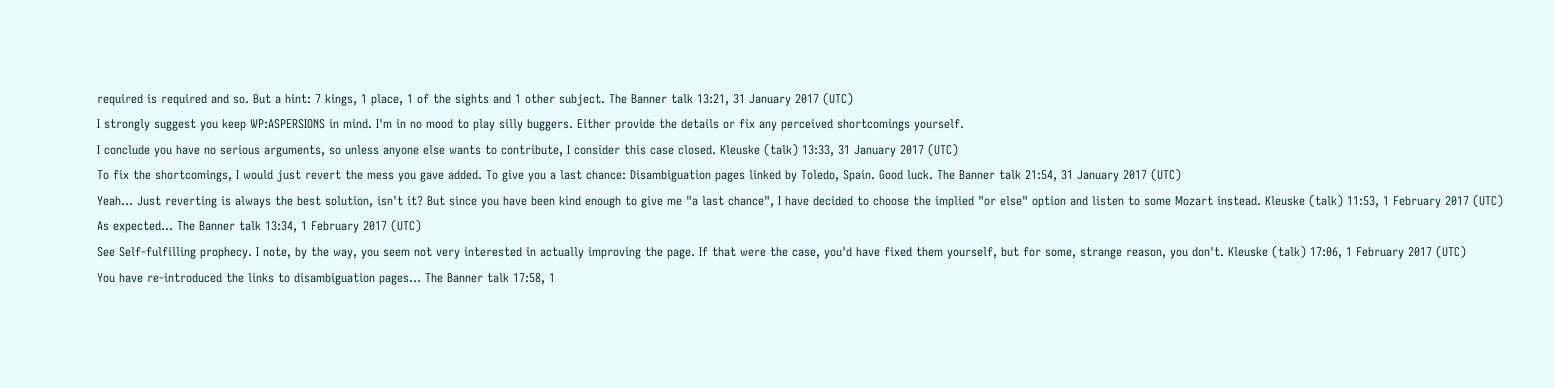required is required and so. But a hint: 7 kings, 1 place, 1 of the sights and 1 other subject. The Banner talk 13:21, 31 January 2017 (UTC)
I strongly suggest you keep WP:ASPERSIONS in mind. I'm in no mood to play silly buggers. Either provide the details or fix any perceived shortcomings yourself.
I conclude you have no serious arguments, so unless anyone else wants to contribute, I consider this case closed. Kleuske (talk) 13:33, 31 January 2017 (UTC)
To fix the shortcomings, I would just revert the mess you gave added. To give you a last chance: Disambiguation pages linked by Toledo, Spain. Good luck. The Banner talk 21:54, 31 January 2017 (UTC)
Yeah... Just reverting is always the best solution, isn't it? But since you have been kind enough to give me "a last chance", I have decided to choose the implied "or else" option and listen to some Mozart instead. Kleuske (talk) 11:53, 1 February 2017 (UTC)
As expected... The Banner talk 13:34, 1 February 2017 (UTC)
See Self-fulfilling prophecy. I note, by the way, you seem not very interested in actually improving the page. If that were the case, you'd have fixed them yourself, but for some, strange reason, you don't. Kleuske (talk) 17:06, 1 February 2017 (UTC)
You have re-introduced the links to disambiguation pages... The Banner talk 17:58, 1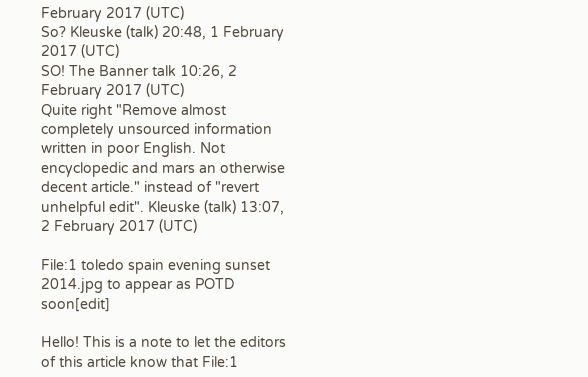February 2017 (UTC)
So? Kleuske (talk) 20:48, 1 February 2017 (UTC)
SO! The Banner talk 10:26, 2 February 2017 (UTC)
Quite right "Remove almost completely unsourced information written in poor English. Not encyclopedic and mars an otherwise decent article." instead of "revert unhelpful edit". Kleuske (talk) 13:07, 2 February 2017 (UTC)

File:1 toledo spain evening sunset 2014.jpg to appear as POTD soon[edit]

Hello! This is a note to let the editors of this article know that File:1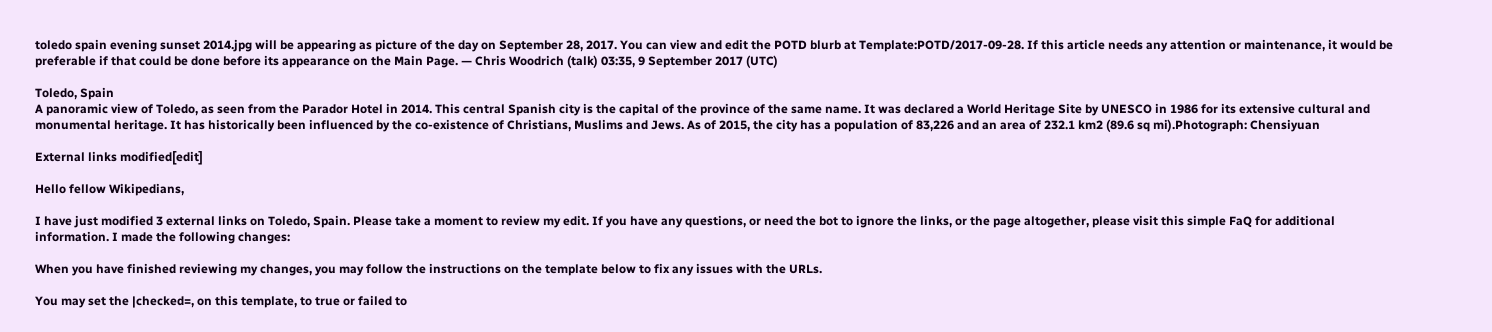toledo spain evening sunset 2014.jpg will be appearing as picture of the day on September 28, 2017. You can view and edit the POTD blurb at Template:POTD/2017-09-28. If this article needs any attention or maintenance, it would be preferable if that could be done before its appearance on the Main Page. — Chris Woodrich (talk) 03:35, 9 September 2017 (UTC)

Toledo, Spain
A panoramic view of Toledo, as seen from the Parador Hotel in 2014. This central Spanish city is the capital of the province of the same name. It was declared a World Heritage Site by UNESCO in 1986 for its extensive cultural and monumental heritage. It has historically been influenced by the co-existence of Christians, Muslims and Jews. As of 2015, the city has a population of 83,226 and an area of 232.1 km2 (89.6 sq mi).Photograph: Chensiyuan

External links modified[edit]

Hello fellow Wikipedians,

I have just modified 3 external links on Toledo, Spain. Please take a moment to review my edit. If you have any questions, or need the bot to ignore the links, or the page altogether, please visit this simple FaQ for additional information. I made the following changes:

When you have finished reviewing my changes, you may follow the instructions on the template below to fix any issues with the URLs.

You may set the |checked=, on this template, to true or failed to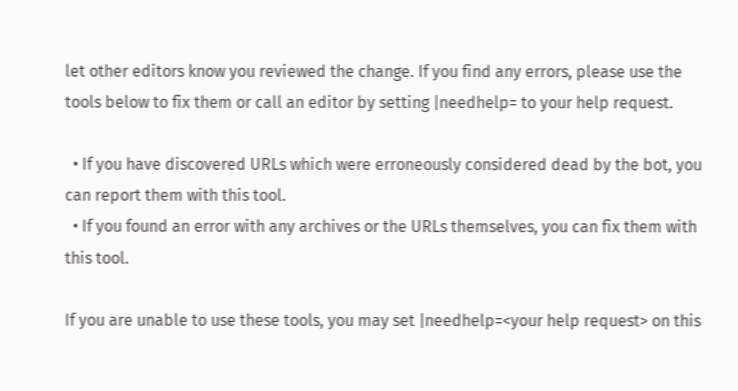let other editors know you reviewed the change. If you find any errors, please use the tools below to fix them or call an editor by setting |needhelp= to your help request.

  • If you have discovered URLs which were erroneously considered dead by the bot, you can report them with this tool.
  • If you found an error with any archives or the URLs themselves, you can fix them with this tool.

If you are unable to use these tools, you may set |needhelp=<your help request> on this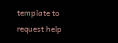template to request help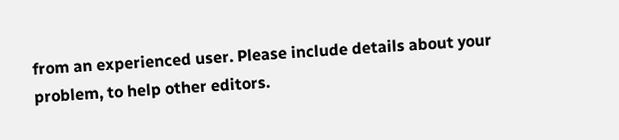from an experienced user. Please include details about your problem, to help other editors.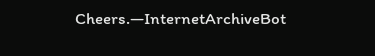Cheers.—InternetArchiveBot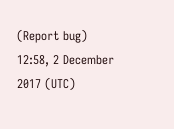(Report bug) 12:58, 2 December 2017 (UTC)